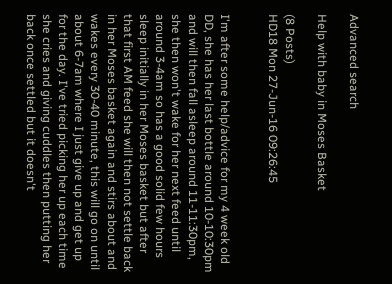Advanced search

Help with baby in Moses Basket

(8 Posts)
HD18 Mon 27-Jun-16 09:26:45


I'm after some help/advice for my 4 week old DD, she has her last bottle around 10-10:30pm and will then fall asleep around 11-11:30pm, she then won't wake for her next feed until around 3-4am so has a good solid few hours sleep initially in her Moses basket but after that first AM feed she will then not settle back in her Moses basket again and stirs about and wakes every 30-40 minute, this will go on until about 6-7am where I just give up and get up for the day. I've tried picking her up each time she cries and giving cuddles then putting her back once settled but it doesn't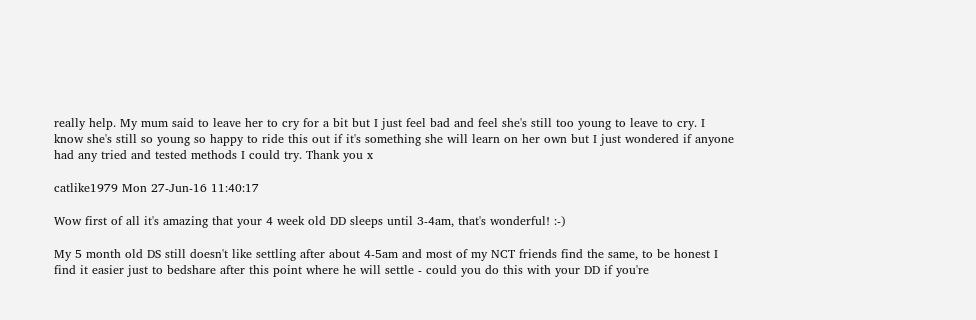really help. My mum said to leave her to cry for a bit but I just feel bad and feel she's still too young to leave to cry. I know she's still so young so happy to ride this out if it's something she will learn on her own but I just wondered if anyone had any tried and tested methods I could try. Thank you x

catlike1979 Mon 27-Jun-16 11:40:17

Wow first of all it's amazing that your 4 week old DD sleeps until 3-4am, that's wonderful! :-)

My 5 month old DS still doesn't like settling after about 4-5am and most of my NCT friends find the same, to be honest I find it easier just to bedshare after this point where he will settle - could you do this with your DD if you're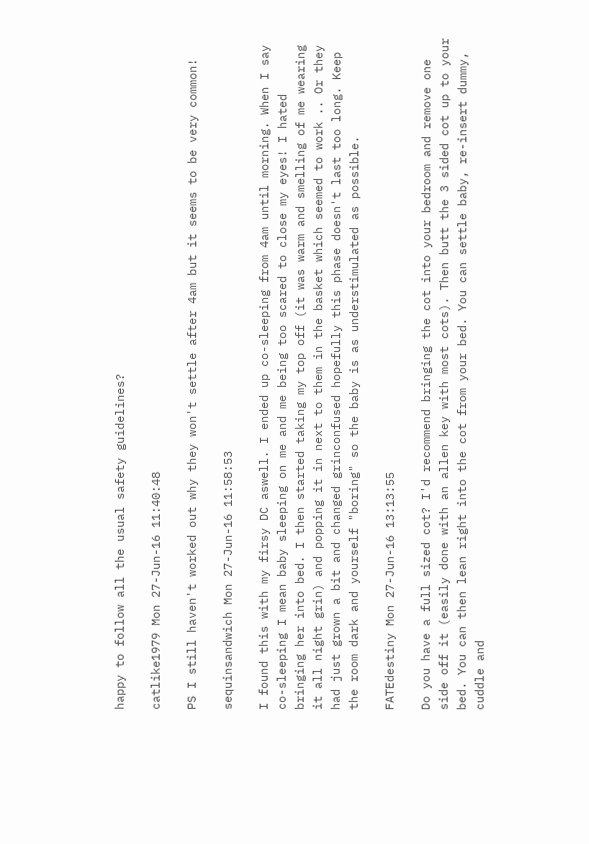happy to follow all the usual safety guidelines?

catlike1979 Mon 27-Jun-16 11:40:48

PS I still haven't worked out why they won't settle after 4am but it seems to be very common!

sequinsandwich Mon 27-Jun-16 11:58:53

I found this with my firsy DC aswell. I ended up co-sleeping from 4am until morning. When I say co-sleeping I mean baby sleeping on me and me being too scared to close my eyes! I hated bringing her into bed. I then started taking my top off (it was warm and smelling of me wearing it all night grin) and popping it in next to them in the basket which seemed to work .. Or they had just grown a bit and changed grinconfused hopefully this phase doesn't last too long. Keep the room dark and yourself "boring" so the baby is as understimulated as possible.

FATEdestiny Mon 27-Jun-16 13:13:55

Do you have a full sized cot? I'd recommend bringing the cot into your bedroom and remove one side off it (easily done with an allen key with most cots). Then butt the 3 sided cot up to your bed. You can then lean right into the cot from your bed. You can settle baby, re-insert dummy, cuddle and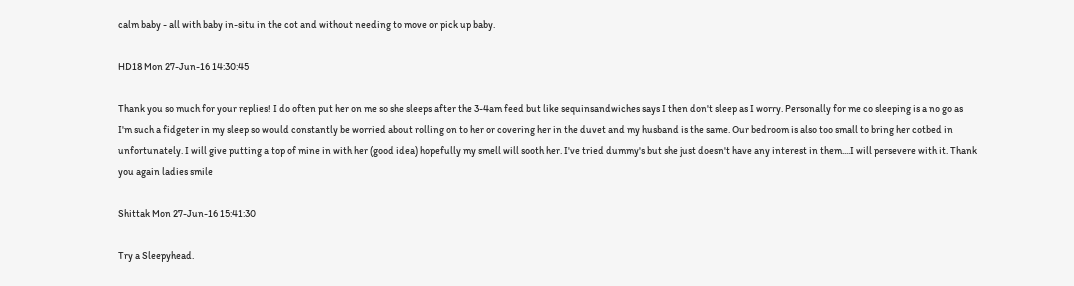calm baby - all with baby in-situ in the cot and without needing to move or pick up baby.

HD18 Mon 27-Jun-16 14:30:45

Thank you so much for your replies! I do often put her on me so she sleeps after the 3-4am feed but like sequinsandwiches says I then don't sleep as I worry. Personally for me co sleeping is a no go as I'm such a fidgeter in my sleep so would constantly be worried about rolling on to her or covering her in the duvet and my husband is the same. Our bedroom is also too small to bring her cotbed in unfortunately. I will give putting a top of mine in with her (good idea) hopefully my smell will sooth her. I've tried dummy's but she just doesn't have any interest in them....I will persevere with it. Thank you again ladies smile

Shittak Mon 27-Jun-16 15:41:30

Try a Sleepyhead.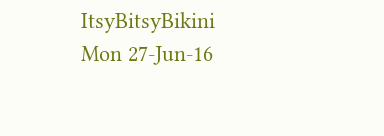ItsyBitsyBikini Mon 27-Jun-16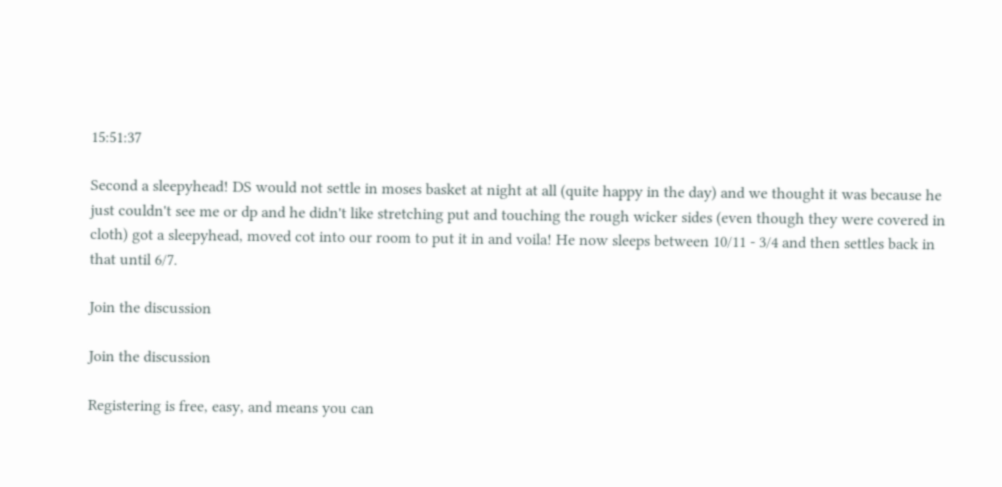15:51:37

Second a sleepyhead! DS would not settle in moses basket at night at all (quite happy in the day) and we thought it was because he just couldn't see me or dp and he didn't like stretching put and touching the rough wicker sides (even though they were covered in cloth) got a sleepyhead, moved cot into our room to put it in and voila! He now sleeps between 10/11 - 3/4 and then settles back in that until 6/7.

Join the discussion

Join the discussion

Registering is free, easy, and means you can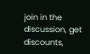join in the discussion, get discounts,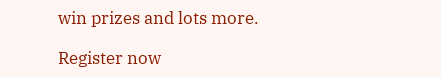win prizes and lots more.

Register now